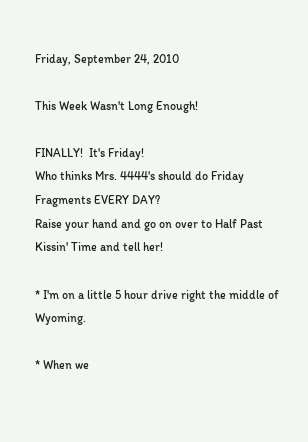Friday, September 24, 2010

This Week Wasn't Long Enough!

FINALLY!  It's Friday!
Who thinks Mrs. 4444's should do Friday Fragments EVERY DAY?
Raise your hand and go on over to Half Past Kissin' Time and tell her!

* I'm on a little 5 hour drive right the middle of Wyoming.

* When we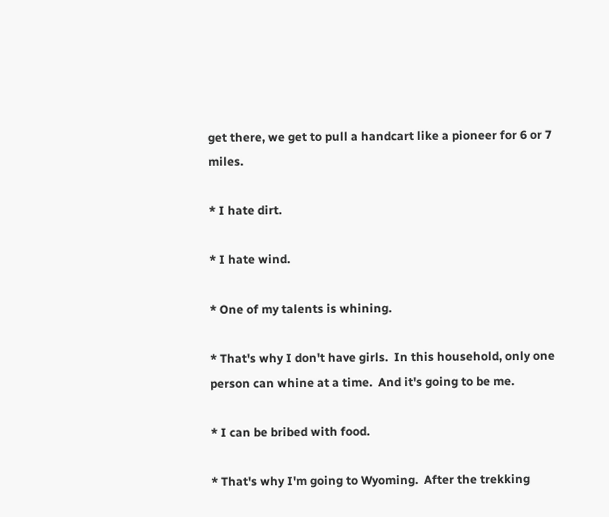get there, we get to pull a handcart like a pioneer for 6 or 7 miles.

* I hate dirt.

* I hate wind.

* One of my talents is whining.

* That's why I don't have girls.  In this household, only one person can whine at a time.  And it's going to be me.

* I can be bribed with food.

* That's why I'm going to Wyoming.  After the trekking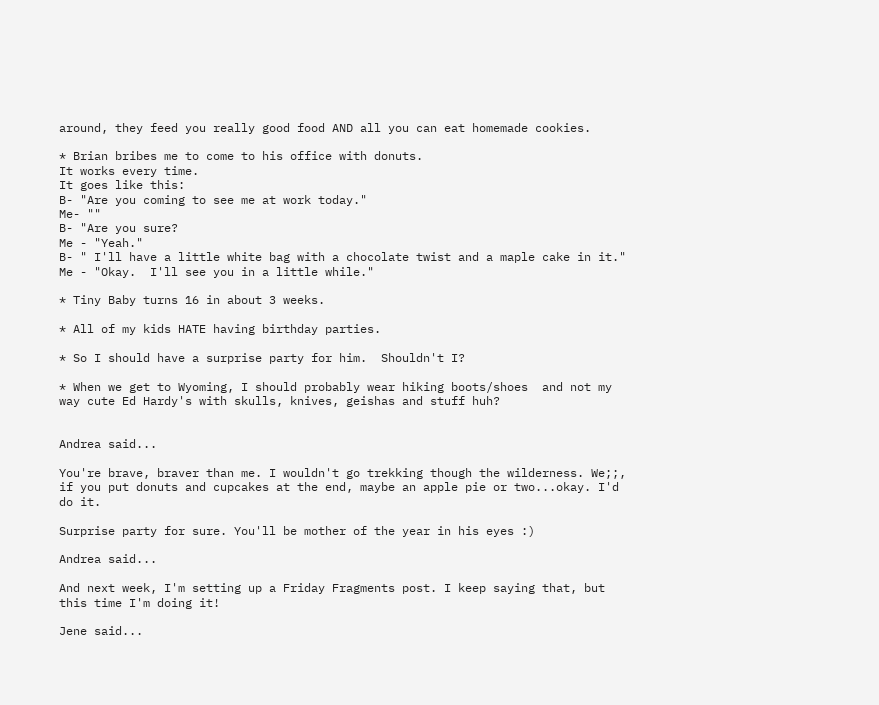around, they feed you really good food AND all you can eat homemade cookies.

* Brian bribes me to come to his office with donuts.
It works every time.
It goes like this:
B- "Are you coming to see me at work today."
Me- ""
B- "Are you sure?
Me - "Yeah."
B- " I'll have a little white bag with a chocolate twist and a maple cake in it."
Me - "Okay.  I'll see you in a little while."

* Tiny Baby turns 16 in about 3 weeks.

* All of my kids HATE having birthday parties.

* So I should have a surprise party for him.  Shouldn't I?

* When we get to Wyoming, I should probably wear hiking boots/shoes  and not my way cute Ed Hardy's with skulls, knives, geishas and stuff huh?


Andrea said...

You're brave, braver than me. I wouldn't go trekking though the wilderness. We;;, if you put donuts and cupcakes at the end, maybe an apple pie or two...okay. I'd do it.

Surprise party for sure. You'll be mother of the year in his eyes :)

Andrea said...

And next week, I'm setting up a Friday Fragments post. I keep saying that, but this time I'm doing it!

Jene said...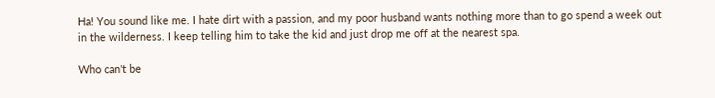Ha! You sound like me. I hate dirt with a passion, and my poor husband wants nothing more than to go spend a week out in the wilderness. I keep telling him to take the kid and just drop me off at the nearest spa.

Who can't be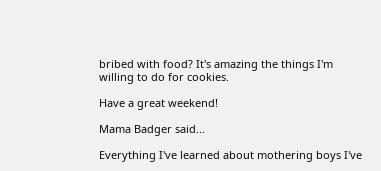bribed with food? It's amazing the things I'm willing to do for cookies.

Have a great weekend!

Mama Badger said...

Everything I've learned about mothering boys I've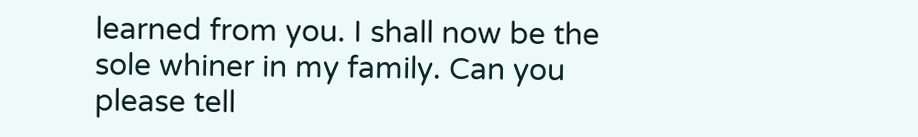learned from you. I shall now be the sole whiner in my family. Can you please tell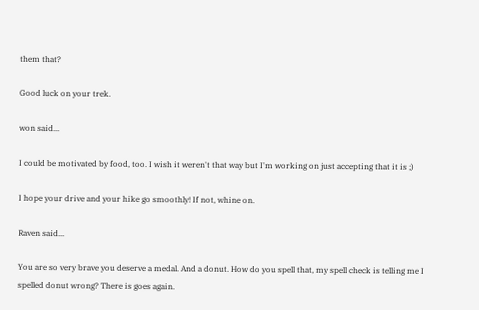them that?

Good luck on your trek.

won said...

I could be motivated by food, too. I wish it weren't that way but I'm working on just accepting that it is ;)

I hope your drive and your hike go smoothly! If not, whine on.

Raven said...

You are so very brave you deserve a medal. And a donut. How do you spell that, my spell check is telling me I spelled donut wrong? There is goes again.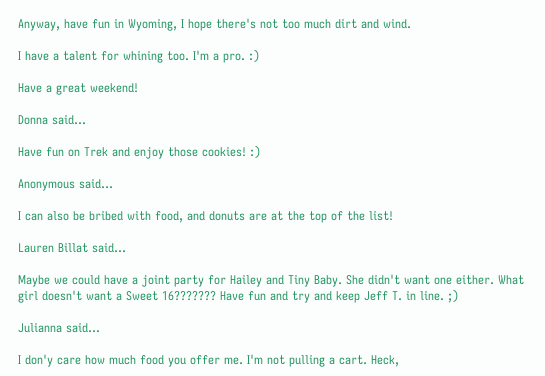Anyway, have fun in Wyoming, I hope there's not too much dirt and wind.

I have a talent for whining too. I'm a pro. :)

Have a great weekend!

Donna said...

Have fun on Trek and enjoy those cookies! :)

Anonymous said...

I can also be bribed with food, and donuts are at the top of the list!

Lauren Billat said...

Maybe we could have a joint party for Hailey and Tiny Baby. She didn't want one either. What girl doesn't want a Sweet 16??????? Have fun and try and keep Jeff T. in line. ;)

Julianna said...

I don'y care how much food you offer me. I'm not pulling a cart. Heck,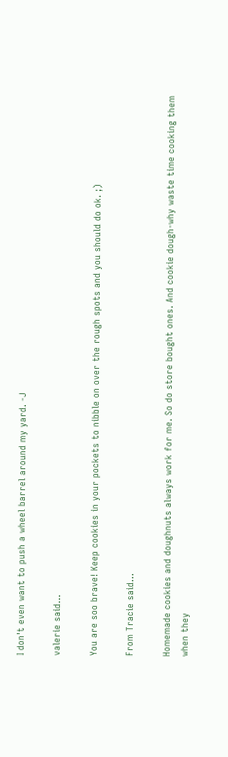I don't even want to push a wheel barrel around my yard. -J

valerie said...

You are soo brave! Keep cookies in your pockets to nibble on over the rough spots and you should do ok. ;)

From Tracie said...

Homemade cookies and doughnuts always work for me. So do store bought ones. And cookie dough-why waste time cooking them when they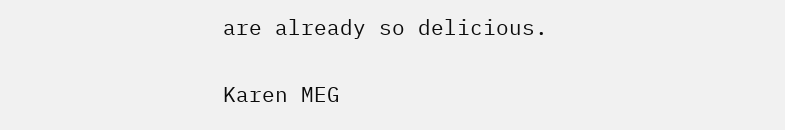are already so delicious.

Karen MEG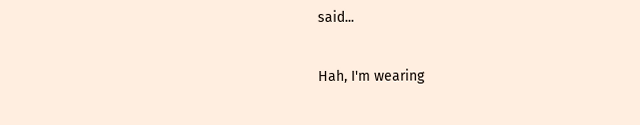said...

Hah, I'm wearing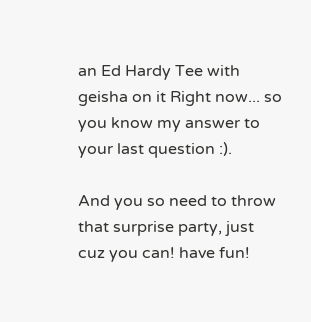an Ed Hardy Tee with geisha on it Right now... so you know my answer to your last question :).

And you so need to throw that surprise party, just cuz you can! have fun!